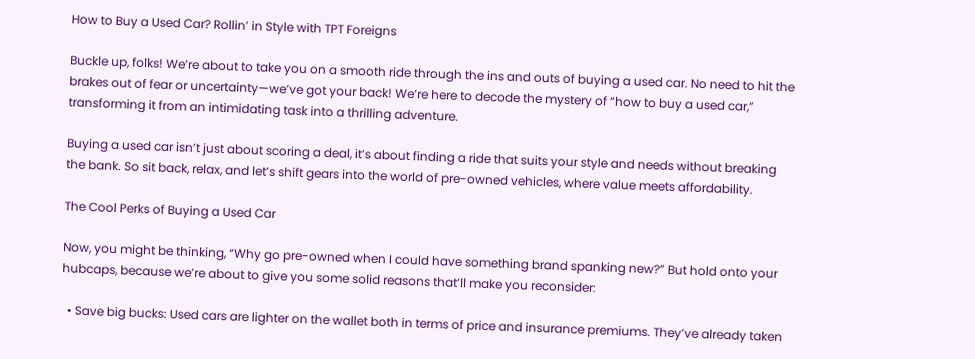How to Buy a Used Car? Rollin’ in Style with TPT Foreigns

Buckle up, folks! We’re about to take you on a smooth ride through the ins and outs of buying a used car. No need to hit the brakes out of fear or uncertainty—we’ve got your back! We’re here to decode the mystery of “how to buy a used car,” transforming it from an intimidating task into a thrilling adventure.

Buying a used car isn’t just about scoring a deal, it’s about finding a ride that suits your style and needs without breaking the bank. So sit back, relax, and let’s shift gears into the world of pre-owned vehicles, where value meets affordability.

The Cool Perks of Buying a Used Car

Now, you might be thinking, “Why go pre-owned when I could have something brand spanking new?” But hold onto your hubcaps, because we’re about to give you some solid reasons that’ll make you reconsider:

  • Save big bucks: Used cars are lighter on the wallet both in terms of price and insurance premiums. They’ve already taken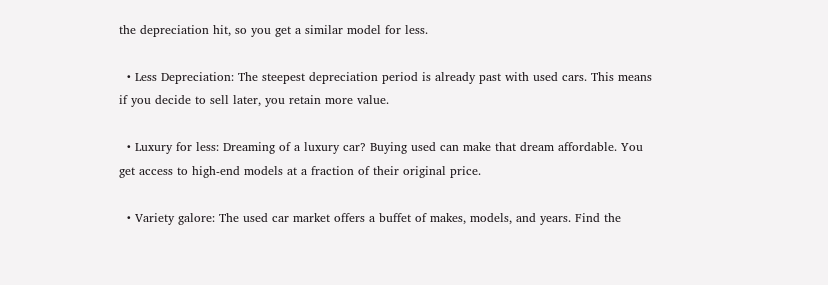the depreciation hit, so you get a similar model for less.

  • Less Depreciation: The steepest depreciation period is already past with used cars. This means if you decide to sell later, you retain more value.

  • Luxury for less: Dreaming of a luxury car? Buying used can make that dream affordable. You get access to high-end models at a fraction of their original price.

  • Variety galore: The used car market offers a buffet of makes, models, and years. Find the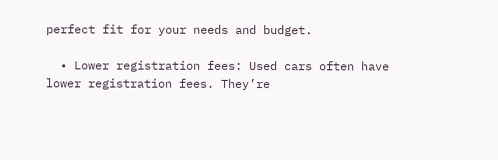perfect fit for your needs and budget.

  • Lower registration fees: Used cars often have lower registration fees. They’re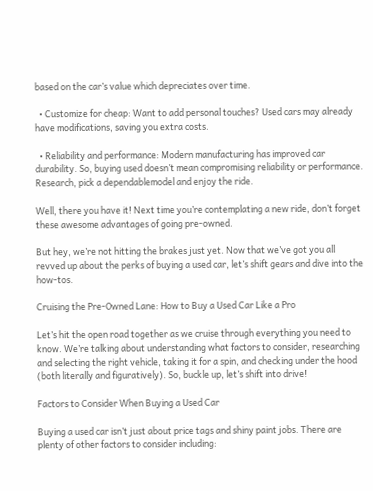based on the car’s value which depreciates over time.

  • Customize for cheap: Want to add personal touches? Used cars may already have modifications, saving you extra costs.

  • Reliability and performance: Modern manufacturing has improved car durability. So, buying used doesn’t mean compromising reliability or performance. Research, pick a dependablemodel and enjoy the ride.

Well, there you have it! Next time you’re contemplating a new ride, don’t forget these awesome advantages of going pre-owned.

But hey, we’re not hitting the brakes just yet. Now that we’ve got you all revved up about the perks of buying a used car, let’s shift gears and dive into the how-tos.

Cruising the Pre-Owned Lane: How to Buy a Used Car Like a Pro

Let’s hit the open road together as we cruise through everything you need to know. We’re talking about understanding what factors to consider, researching and selecting the right vehicle, taking it for a spin, and checking under the hood (both literally and figuratively). So, buckle up, let’s shift into drive!

Factors to Consider When Buying a Used Car

Buying a used car isn’t just about price tags and shiny paint jobs. There are plenty of other factors to consider including: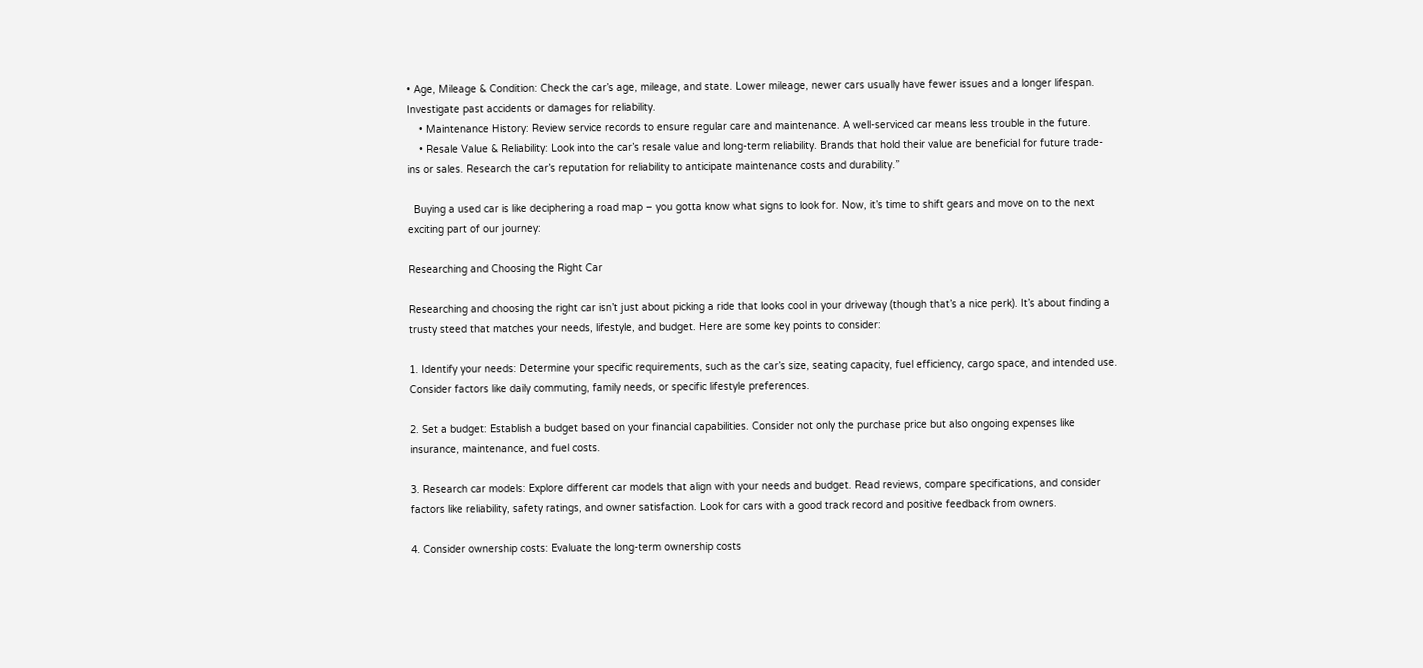• Age, Mileage & Condition: Check the car’s age, mileage, and state. Lower mileage, newer cars usually have fewer issues and a longer lifespan. Investigate past accidents or damages for reliability.
    • Maintenance History: Review service records to ensure regular care and maintenance. A well-serviced car means less trouble in the future.
    • Resale Value & Reliability: Look into the car’s resale value and long-term reliability. Brands that hold their value are beneficial for future trade-ins or sales. Research the car’s reputation for reliability to anticipate maintenance costs and durability.”

  Buying a used car is like deciphering a road map – you gotta know what signs to look for. Now, it’s time to shift gears and move on to the next exciting part of our journey:

Researching and Choosing the Right Car

Researching and choosing the right car isn’t just about picking a ride that looks cool in your driveway (though that’s a nice perk). It’s about finding a trusty steed that matches your needs, lifestyle, and budget. Here are some key points to consider:

1. Identify your needs: Determine your specific requirements, such as the car’s size, seating capacity, fuel efficiency, cargo space, and intended use. Consider factors like daily commuting, family needs, or specific lifestyle preferences.

2. Set a budget: Establish a budget based on your financial capabilities. Consider not only the purchase price but also ongoing expenses like insurance, maintenance, and fuel costs.

3. Research car models: Explore different car models that align with your needs and budget. Read reviews, compare specifications, and consider factors like reliability, safety ratings, and owner satisfaction. Look for cars with a good track record and positive feedback from owners.

4. Consider ownership costs: Evaluate the long-term ownership costs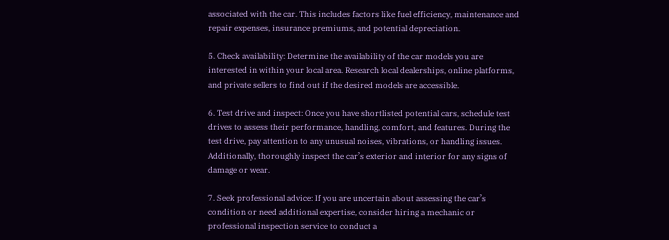associated with the car. This includes factors like fuel efficiency, maintenance and repair expenses, insurance premiums, and potential depreciation.

5. Check availability: Determine the availability of the car models you are interested in within your local area. Research local dealerships, online platforms, and private sellers to find out if the desired models are accessible.

6. Test drive and inspect: Once you have shortlisted potential cars, schedule test drives to assess their performance, handling, comfort, and features. During the test drive, pay attention to any unusual noises, vibrations, or handling issues. Additionally, thoroughly inspect the car’s exterior and interior for any signs of damage or wear.

7. Seek professional advice: If you are uncertain about assessing the car’s condition or need additional expertise, consider hiring a mechanic or professional inspection service to conduct a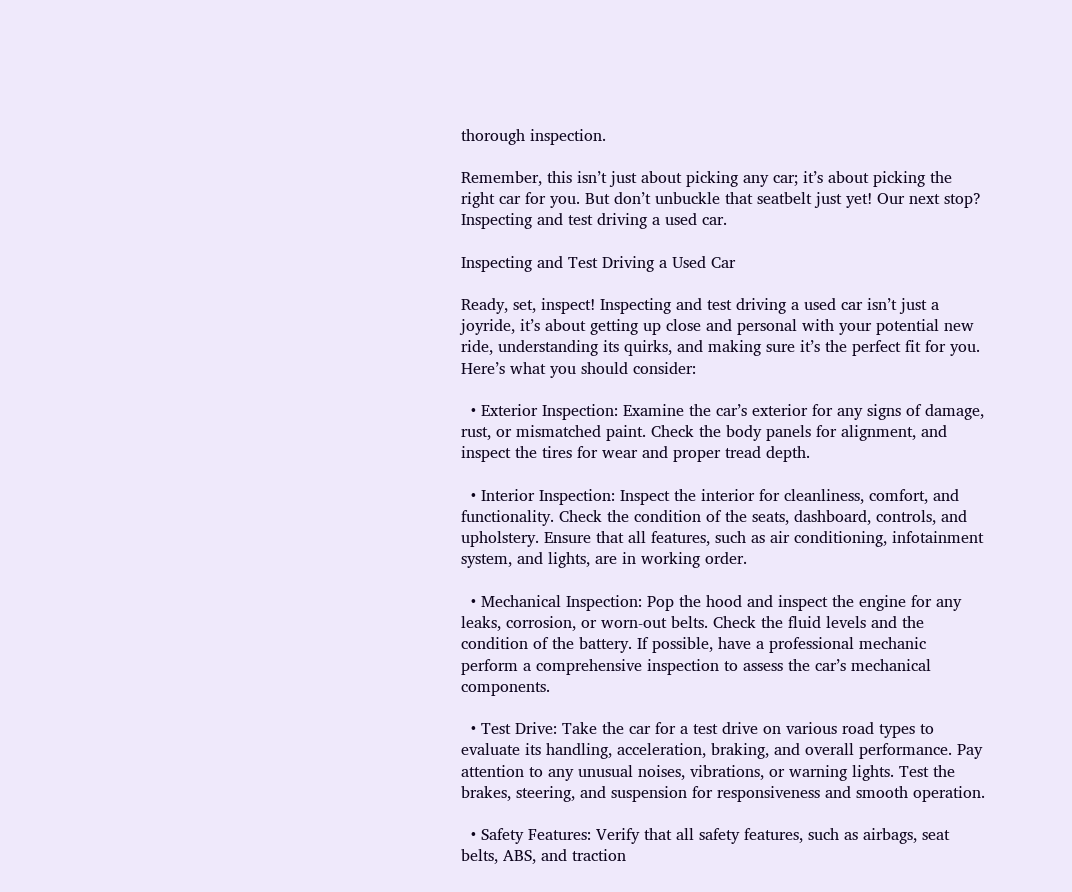thorough inspection.

Remember, this isn’t just about picking any car; it’s about picking the right car for you. But don’t unbuckle that seatbelt just yet! Our next stop? Inspecting and test driving a used car.

Inspecting and Test Driving a Used Car

Ready, set, inspect! Inspecting and test driving a used car isn’t just a joyride, it’s about getting up close and personal with your potential new ride, understanding its quirks, and making sure it’s the perfect fit for you. Here’s what you should consider:

  • Exterior Inspection: Examine the car’s exterior for any signs of damage, rust, or mismatched paint. Check the body panels for alignment, and inspect the tires for wear and proper tread depth.

  • Interior Inspection: Inspect the interior for cleanliness, comfort, and functionality. Check the condition of the seats, dashboard, controls, and upholstery. Ensure that all features, such as air conditioning, infotainment system, and lights, are in working order.

  • Mechanical Inspection: Pop the hood and inspect the engine for any leaks, corrosion, or worn-out belts. Check the fluid levels and the condition of the battery. If possible, have a professional mechanic perform a comprehensive inspection to assess the car’s mechanical components.

  • Test Drive: Take the car for a test drive on various road types to evaluate its handling, acceleration, braking, and overall performance. Pay attention to any unusual noises, vibrations, or warning lights. Test the brakes, steering, and suspension for responsiveness and smooth operation.

  • Safety Features: Verify that all safety features, such as airbags, seat belts, ABS, and traction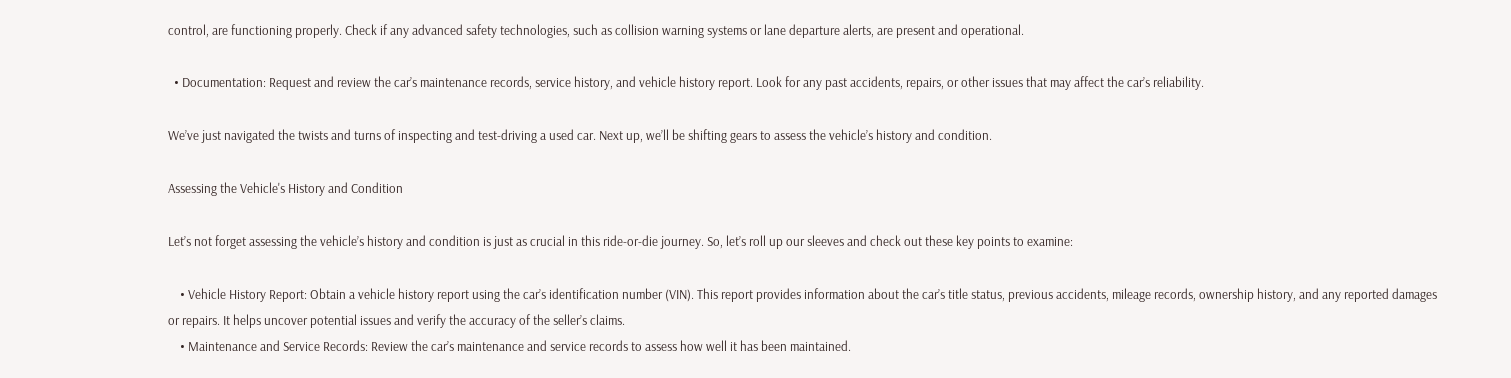control, are functioning properly. Check if any advanced safety technologies, such as collision warning systems or lane departure alerts, are present and operational.

  • Documentation: Request and review the car’s maintenance records, service history, and vehicle history report. Look for any past accidents, repairs, or other issues that may affect the car’s reliability.

We’ve just navigated the twists and turns of inspecting and test-driving a used car. Next up, we’ll be shifting gears to assess the vehicle’s history and condition.

Assessing the Vehicle's History and Condition

Let’s not forget assessing the vehicle’s history and condition is just as crucial in this ride-or-die journey. So, let’s roll up our sleeves and check out these key points to examine:

    • Vehicle History Report: Obtain a vehicle history report using the car’s identification number (VIN). This report provides information about the car’s title status, previous accidents, mileage records, ownership history, and any reported damages or repairs. It helps uncover potential issues and verify the accuracy of the seller’s claims.
    • Maintenance and Service Records: Review the car’s maintenance and service records to assess how well it has been maintained.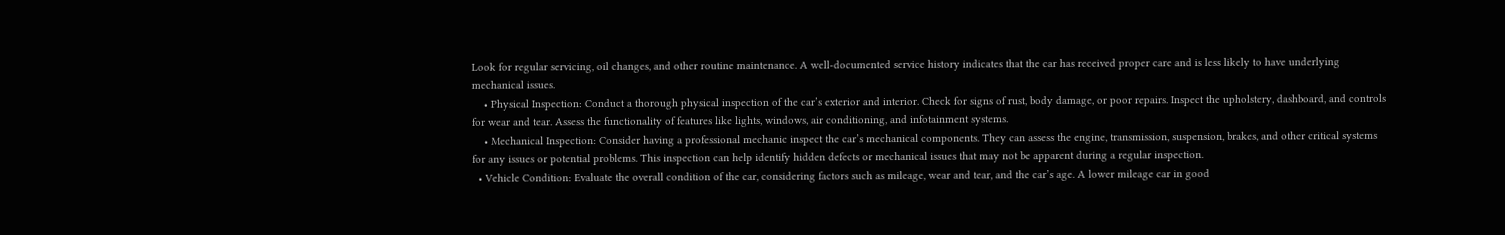Look for regular servicing, oil changes, and other routine maintenance. A well-documented service history indicates that the car has received proper care and is less likely to have underlying mechanical issues.
    • Physical Inspection: Conduct a thorough physical inspection of the car’s exterior and interior. Check for signs of rust, body damage, or poor repairs. Inspect the upholstery, dashboard, and controls for wear and tear. Assess the functionality of features like lights, windows, air conditioning, and infotainment systems.
    • Mechanical Inspection: Consider having a professional mechanic inspect the car’s mechanical components. They can assess the engine, transmission, suspension, brakes, and other critical systems for any issues or potential problems. This inspection can help identify hidden defects or mechanical issues that may not be apparent during a regular inspection.
  • Vehicle Condition: Evaluate the overall condition of the car, considering factors such as mileage, wear and tear, and the car’s age. A lower mileage car in good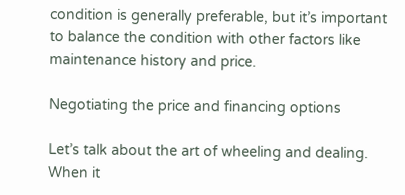condition is generally preferable, but it’s important to balance the condition with other factors like maintenance history and price.

Negotiating the price and financing options

Let’s talk about the art of wheeling and dealing. When it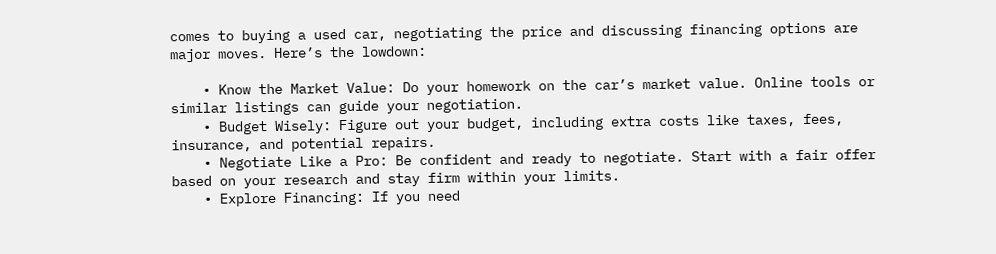comes to buying a used car, negotiating the price and discussing financing options are major moves. Here’s the lowdown:

    • Know the Market Value: Do your homework on the car’s market value. Online tools or similar listings can guide your negotiation.
    • Budget Wisely: Figure out your budget, including extra costs like taxes, fees, insurance, and potential repairs.
    • Negotiate Like a Pro: Be confident and ready to negotiate. Start with a fair offer based on your research and stay firm within your limits.
    • Explore Financing: If you need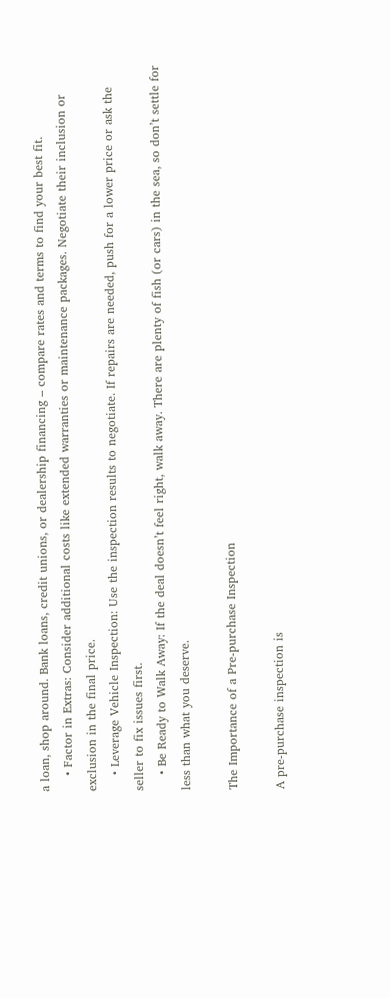a loan, shop around. Bank loans, credit unions, or dealership financing – compare rates and terms to find your best fit.
    • Factor in Extras: Consider additional costs like extended warranties or maintenance packages. Negotiate their inclusion or exclusion in the final price.
    • Leverage Vehicle Inspection: Use the inspection results to negotiate. If repairs are needed, push for a lower price or ask the seller to fix issues first.
    • Be Ready to Walk Away: If the deal doesn’t feel right, walk away. There are plenty of fish (or cars) in the sea, so don’t settle for less than what you deserve.

The Importance of a Pre-purchase Inspection

A pre-purchase inspection is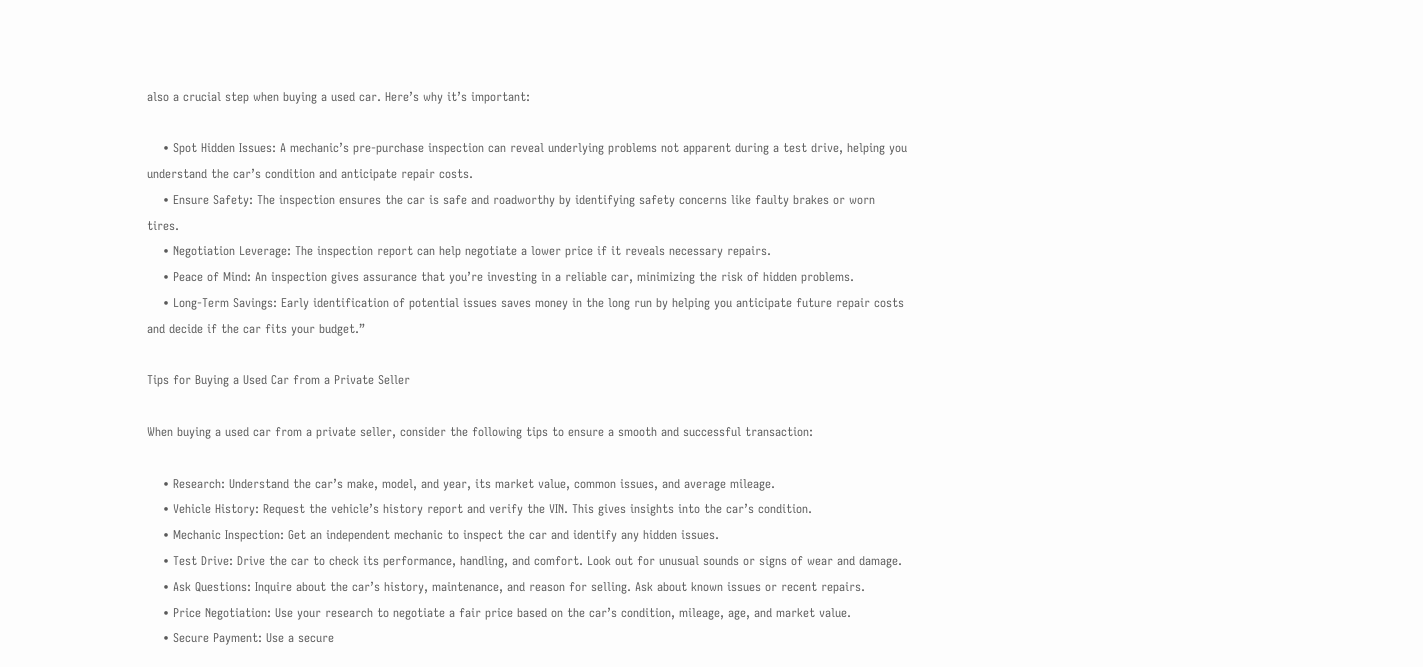also a crucial step when buying a used car. Here’s why it’s important:

    • Spot Hidden Issues: A mechanic’s pre-purchase inspection can reveal underlying problems not apparent during a test drive, helping you understand the car’s condition and anticipate repair costs.
    • Ensure Safety: The inspection ensures the car is safe and roadworthy by identifying safety concerns like faulty brakes or worn tires.
    • Negotiation Leverage: The inspection report can help negotiate a lower price if it reveals necessary repairs.
    • Peace of Mind: An inspection gives assurance that you’re investing in a reliable car, minimizing the risk of hidden problems.
    • Long-Term Savings: Early identification of potential issues saves money in the long run by helping you anticipate future repair costs and decide if the car fits your budget.”

Tips for Buying a Used Car from a Private Seller

When buying a used car from a private seller, consider the following tips to ensure a smooth and successful transaction:

    • Research: Understand the car’s make, model, and year, its market value, common issues, and average mileage.
    • Vehicle History: Request the vehicle’s history report and verify the VIN. This gives insights into the car’s condition.
    • Mechanic Inspection: Get an independent mechanic to inspect the car and identify any hidden issues.
    • Test Drive: Drive the car to check its performance, handling, and comfort. Look out for unusual sounds or signs of wear and damage.
    • Ask Questions: Inquire about the car’s history, maintenance, and reason for selling. Ask about known issues or recent repairs.
    • Price Negotiation: Use your research to negotiate a fair price based on the car’s condition, mileage, age, and market value.
    • Secure Payment: Use a secure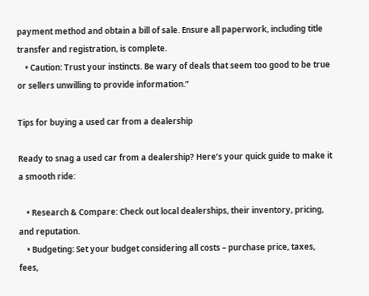payment method and obtain a bill of sale. Ensure all paperwork, including title transfer and registration, is complete.
    • Caution: Trust your instincts. Be wary of deals that seem too good to be true or sellers unwilling to provide information.”

Tips for buying a used car from a dealership

Ready to snag a used car from a dealership? Here’s your quick guide to make it a smooth ride:

    • Research & Compare: Check out local dealerships, their inventory, pricing, and reputation.
    • Budgeting: Set your budget considering all costs – purchase price, taxes, fees,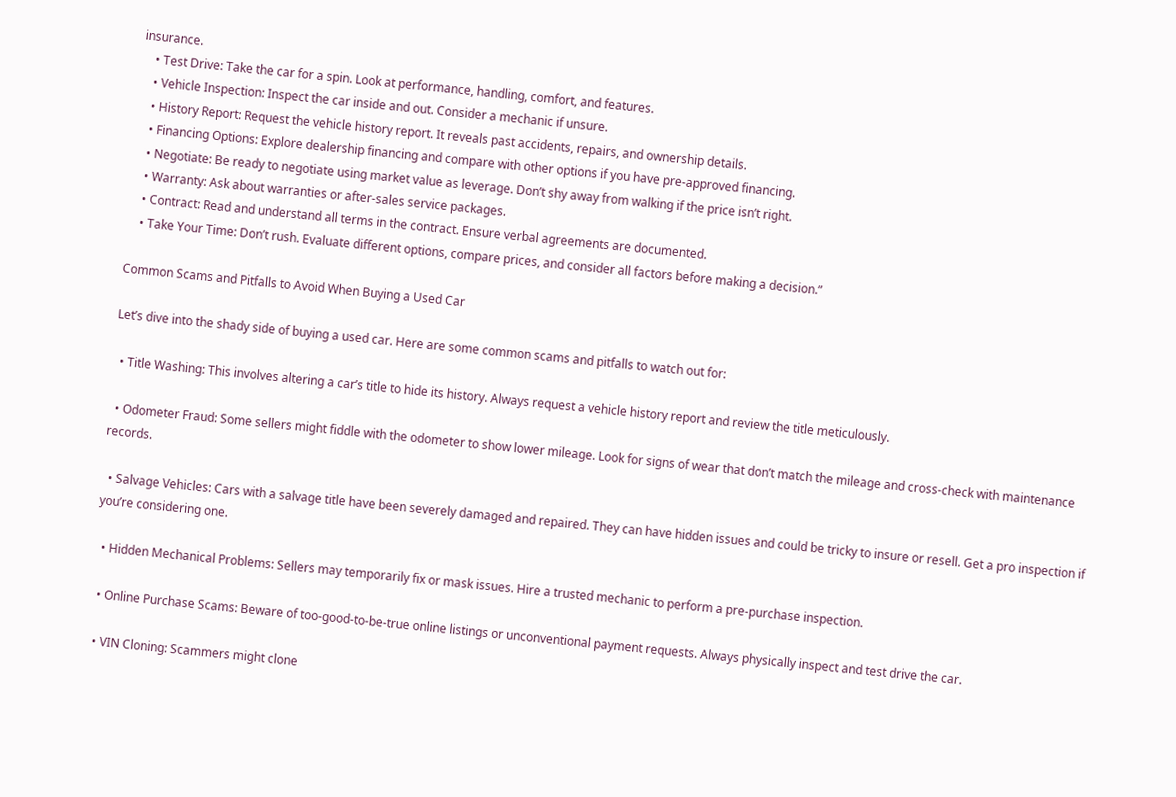insurance.
    • Test Drive: Take the car for a spin. Look at performance, handling, comfort, and features.
    • Vehicle Inspection: Inspect the car inside and out. Consider a mechanic if unsure.
    • History Report: Request the vehicle history report. It reveals past accidents, repairs, and ownership details.
    • Financing Options: Explore dealership financing and compare with other options if you have pre-approved financing.
    • Negotiate: Be ready to negotiate using market value as leverage. Don’t shy away from walking if the price isn’t right.
    • Warranty: Ask about warranties or after-sales service packages.
    • Contract: Read and understand all terms in the contract. Ensure verbal agreements are documented.
    • Take Your Time: Don’t rush. Evaluate different options, compare prices, and consider all factors before making a decision.”

Common Scams and Pitfalls to Avoid When Buying a Used Car

Let’s dive into the shady side of buying a used car. Here are some common scams and pitfalls to watch out for:

  • Title Washing: This involves altering a car’s title to hide its history. Always request a vehicle history report and review the title meticulously.

  • Odometer Fraud: Some sellers might fiddle with the odometer to show lower mileage. Look for signs of wear that don’t match the mileage and cross-check with maintenance records.

  • Salvage Vehicles: Cars with a salvage title have been severely damaged and repaired. They can have hidden issues and could be tricky to insure or resell. Get a pro inspection if you’re considering one.

  • Hidden Mechanical Problems: Sellers may temporarily fix or mask issues. Hire a trusted mechanic to perform a pre-purchase inspection.

  • Online Purchase Scams: Beware of too-good-to-be-true online listings or unconventional payment requests. Always physically inspect and test drive the car.

  • VIN Cloning: Scammers might clone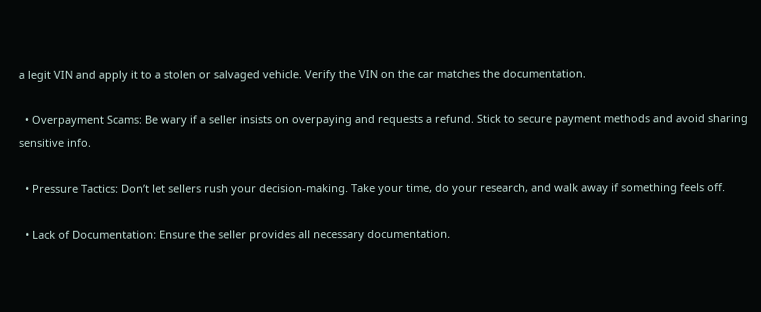a legit VIN and apply it to a stolen or salvaged vehicle. Verify the VIN on the car matches the documentation.

  • Overpayment Scams: Be wary if a seller insists on overpaying and requests a refund. Stick to secure payment methods and avoid sharing sensitive info.

  • Pressure Tactics: Don’t let sellers rush your decision-making. Take your time, do your research, and walk away if something feels off.

  • Lack of Documentation: Ensure the seller provides all necessary documentation.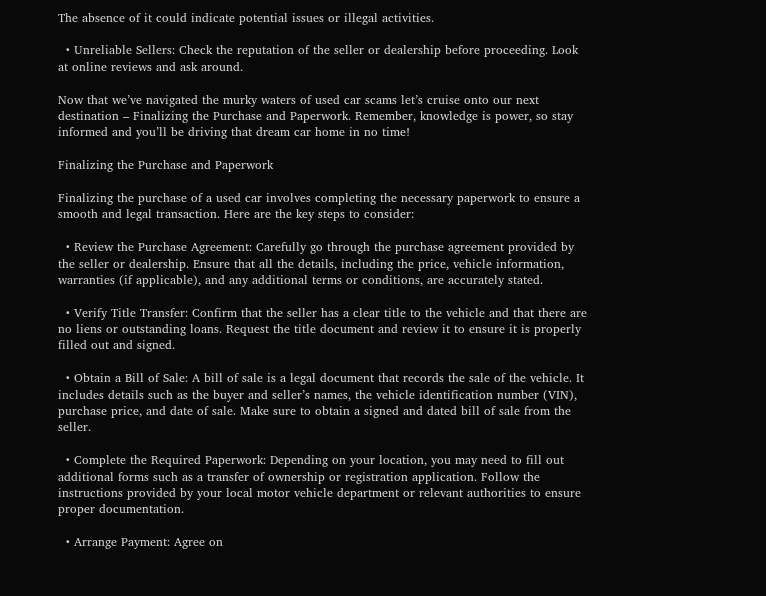The absence of it could indicate potential issues or illegal activities.

  • Unreliable Sellers: Check the reputation of the seller or dealership before proceeding. Look at online reviews and ask around.

Now that we’ve navigated the murky waters of used car scams let’s cruise onto our next destination – Finalizing the Purchase and Paperwork. Remember, knowledge is power, so stay informed and you’ll be driving that dream car home in no time!

Finalizing the Purchase and Paperwork

Finalizing the purchase of a used car involves completing the necessary paperwork to ensure a smooth and legal transaction. Here are the key steps to consider:

  • Review the Purchase Agreement: Carefully go through the purchase agreement provided by the seller or dealership. Ensure that all the details, including the price, vehicle information, warranties (if applicable), and any additional terms or conditions, are accurately stated.

  • Verify Title Transfer: Confirm that the seller has a clear title to the vehicle and that there are no liens or outstanding loans. Request the title document and review it to ensure it is properly filled out and signed.

  • Obtain a Bill of Sale: A bill of sale is a legal document that records the sale of the vehicle. It includes details such as the buyer and seller’s names, the vehicle identification number (VIN), purchase price, and date of sale. Make sure to obtain a signed and dated bill of sale from the seller.

  • Complete the Required Paperwork: Depending on your location, you may need to fill out additional forms such as a transfer of ownership or registration application. Follow the instructions provided by your local motor vehicle department or relevant authorities to ensure proper documentation.

  • Arrange Payment: Agree on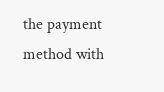the payment method with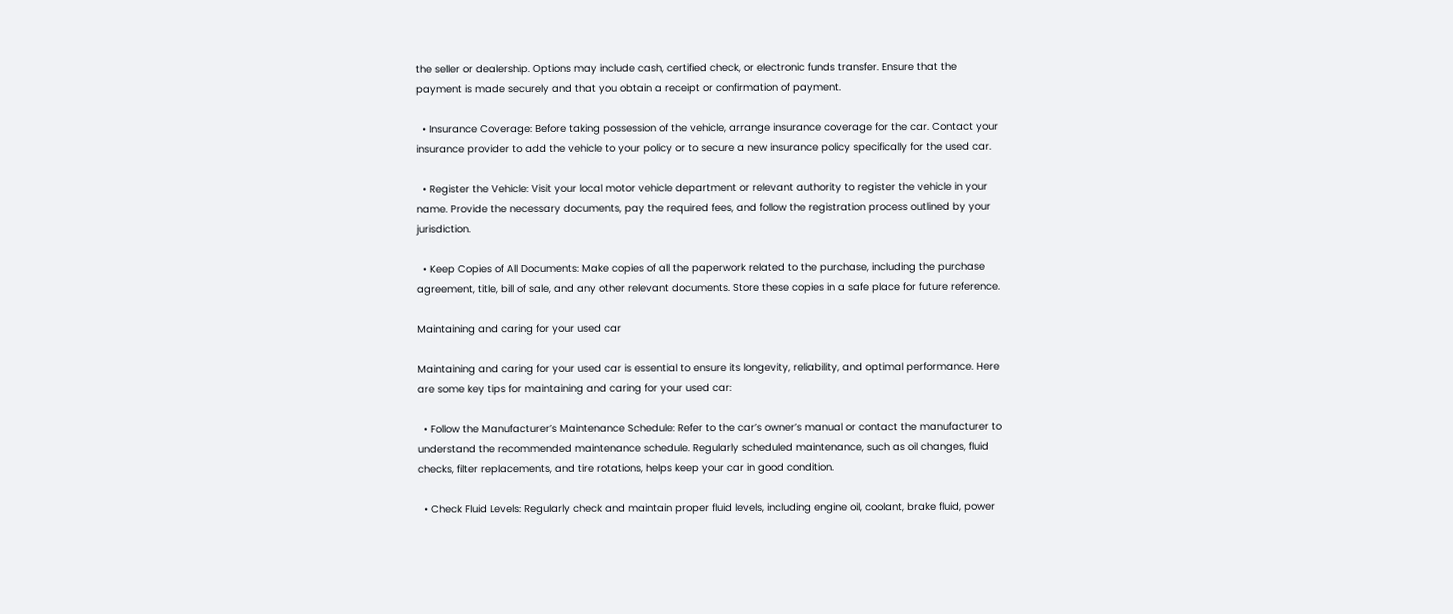the seller or dealership. Options may include cash, certified check, or electronic funds transfer. Ensure that the payment is made securely and that you obtain a receipt or confirmation of payment.

  • Insurance Coverage: Before taking possession of the vehicle, arrange insurance coverage for the car. Contact your insurance provider to add the vehicle to your policy or to secure a new insurance policy specifically for the used car.

  • Register the Vehicle: Visit your local motor vehicle department or relevant authority to register the vehicle in your name. Provide the necessary documents, pay the required fees, and follow the registration process outlined by your jurisdiction.

  • Keep Copies of All Documents: Make copies of all the paperwork related to the purchase, including the purchase agreement, title, bill of sale, and any other relevant documents. Store these copies in a safe place for future reference.

Maintaining and caring for your used car

Maintaining and caring for your used car is essential to ensure its longevity, reliability, and optimal performance. Here are some key tips for maintaining and caring for your used car:

  • Follow the Manufacturer’s Maintenance Schedule: Refer to the car’s owner’s manual or contact the manufacturer to understand the recommended maintenance schedule. Regularly scheduled maintenance, such as oil changes, fluid checks, filter replacements, and tire rotations, helps keep your car in good condition.

  • Check Fluid Levels: Regularly check and maintain proper fluid levels, including engine oil, coolant, brake fluid, power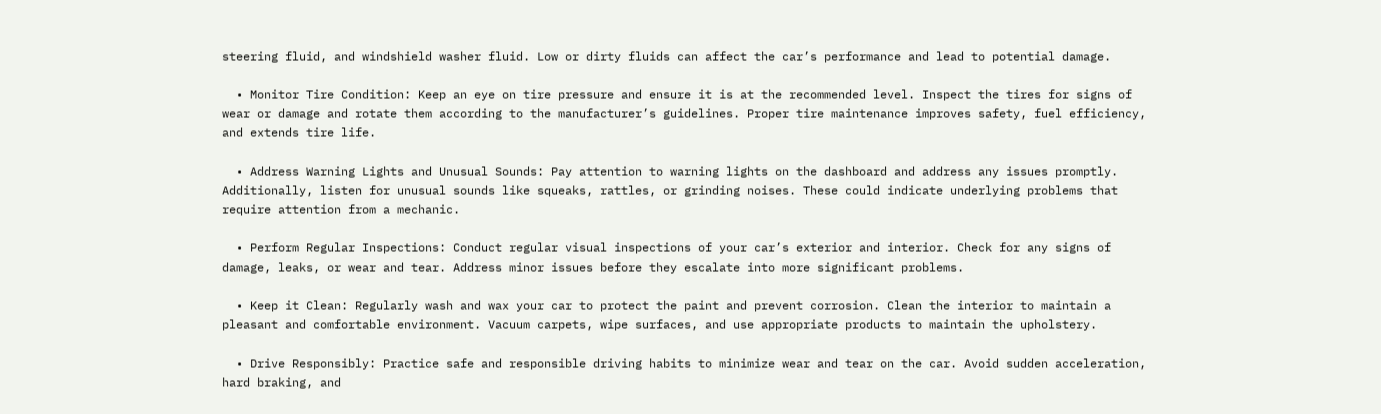steering fluid, and windshield washer fluid. Low or dirty fluids can affect the car’s performance and lead to potential damage.

  • Monitor Tire Condition: Keep an eye on tire pressure and ensure it is at the recommended level. Inspect the tires for signs of wear or damage and rotate them according to the manufacturer’s guidelines. Proper tire maintenance improves safety, fuel efficiency, and extends tire life.

  • Address Warning Lights and Unusual Sounds: Pay attention to warning lights on the dashboard and address any issues promptly. Additionally, listen for unusual sounds like squeaks, rattles, or grinding noises. These could indicate underlying problems that require attention from a mechanic.

  • Perform Regular Inspections: Conduct regular visual inspections of your car’s exterior and interior. Check for any signs of damage, leaks, or wear and tear. Address minor issues before they escalate into more significant problems.

  • Keep it Clean: Regularly wash and wax your car to protect the paint and prevent corrosion. Clean the interior to maintain a pleasant and comfortable environment. Vacuum carpets, wipe surfaces, and use appropriate products to maintain the upholstery.

  • Drive Responsibly: Practice safe and responsible driving habits to minimize wear and tear on the car. Avoid sudden acceleration, hard braking, and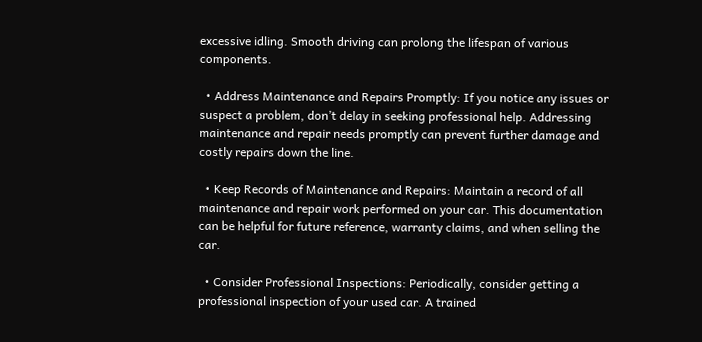excessive idling. Smooth driving can prolong the lifespan of various components.

  • Address Maintenance and Repairs Promptly: If you notice any issues or suspect a problem, don’t delay in seeking professional help. Addressing maintenance and repair needs promptly can prevent further damage and costly repairs down the line.

  • Keep Records of Maintenance and Repairs: Maintain a record of all maintenance and repair work performed on your car. This documentation can be helpful for future reference, warranty claims, and when selling the car.

  • Consider Professional Inspections: Periodically, consider getting a professional inspection of your used car. A trained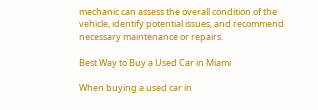mechanic can assess the overall condition of the vehicle, identify potential issues, and recommend necessary maintenance or repairs.

Best Way to Buy a Used Car in Miami

When buying a used car in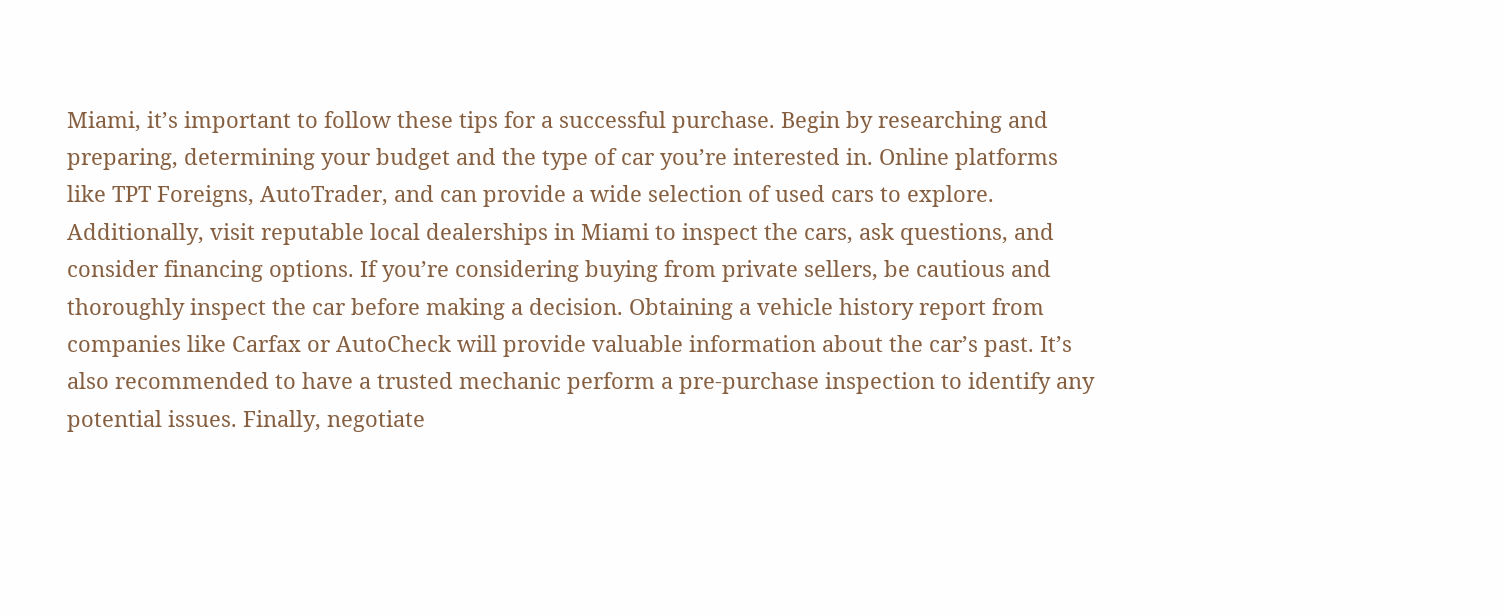Miami, it’s important to follow these tips for a successful purchase. Begin by researching and preparing, determining your budget and the type of car you’re interested in. Online platforms like TPT Foreigns, AutoTrader, and can provide a wide selection of used cars to explore. Additionally, visit reputable local dealerships in Miami to inspect the cars, ask questions, and consider financing options. If you’re considering buying from private sellers, be cautious and thoroughly inspect the car before making a decision. Obtaining a vehicle history report from companies like Carfax or AutoCheck will provide valuable information about the car’s past. It’s also recommended to have a trusted mechanic perform a pre-purchase inspection to identify any potential issues. Finally, negotiate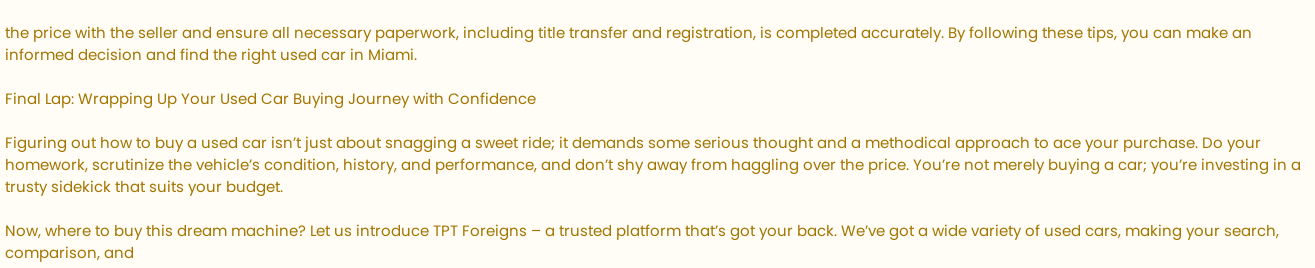the price with the seller and ensure all necessary paperwork, including title transfer and registration, is completed accurately. By following these tips, you can make an informed decision and find the right used car in Miami.

Final Lap: Wrapping Up Your Used Car Buying Journey with Confidence

Figuring out how to buy a used car isn’t just about snagging a sweet ride; it demands some serious thought and a methodical approach to ace your purchase. Do your homework, scrutinize the vehicle’s condition, history, and performance, and don’t shy away from haggling over the price. You’re not merely buying a car; you’re investing in a trusty sidekick that suits your budget.

Now, where to buy this dream machine? Let us introduce TPT Foreigns – a trusted platform that’s got your back. We’ve got a wide variety of used cars, making your search, comparison, and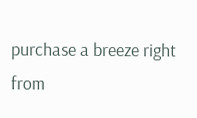purchase a breeze right from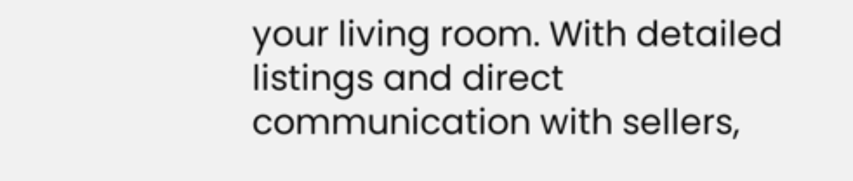your living room. With detailed listings and direct communication with sellers,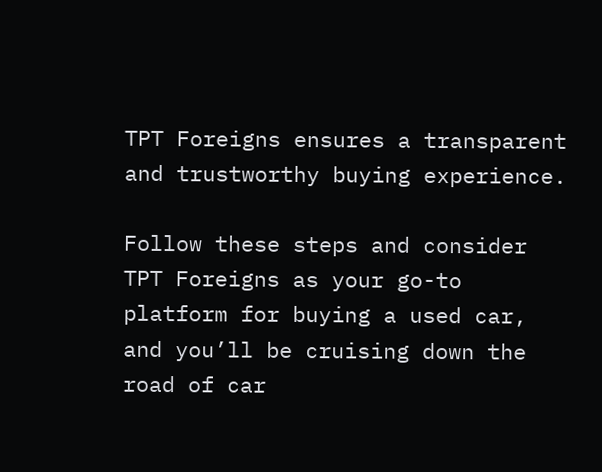TPT Foreigns ensures a transparent and trustworthy buying experience.

Follow these steps and consider TPT Foreigns as your go-to platform for buying a used car, and you’ll be cruising down the road of car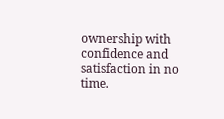ownership with confidence and satisfaction in no time.